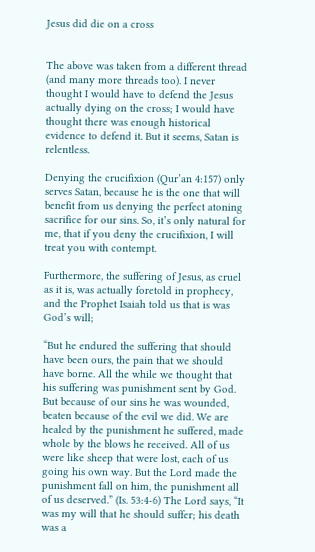Jesus did die on a cross


The above was taken from a different thread (and many more threads too). I never thought I would have to defend the Jesus actually dying on the cross; I would have thought there was enough historical evidence to defend it. But it seems, Satan is relentless.

Denying the crucifixion (Qur’an 4:157) only serves Satan, because he is the one that will benefit from us denying the perfect atoning sacrifice for our sins. So, it’s only natural for me, that if you deny the crucifixion, I will treat you with contempt.

Furthermore, the suffering of Jesus, as cruel as it is, was actually foretold in prophecy, and the Prophet Isaiah told us that is was God’s will;

“But he endured the suffering that should have been ours, the pain that we should have borne. All the while we thought that his suffering was punishment sent by God. But because of our sins he was wounded, beaten because of the evil we did. We are healed by the punishment he suffered, made whole by the blows he received. All of us were like sheep that were lost, each of us going his own way. But the Lord made the punishment fall on him, the punishment all of us deserved.” (Is. 53:4-6) The Lord says, “It was my will that he should suffer; his death was a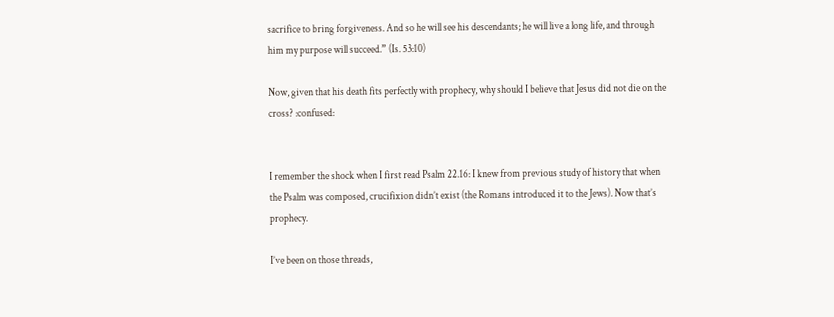sacrifice to bring forgiveness. And so he will see his descendants; he will live a long life, and through him my purpose will succeed.” (Is. 53:10)

Now, given that his death fits perfectly with prophecy, why should I believe that Jesus did not die on the cross? :confused:


I remember the shock when I first read Psalm 22.16: I knew from previous study of history that when the Psalm was composed, crucifixion didn’t exist (the Romans introduced it to the Jews). Now that’s prophecy.

I’ve been on those threads,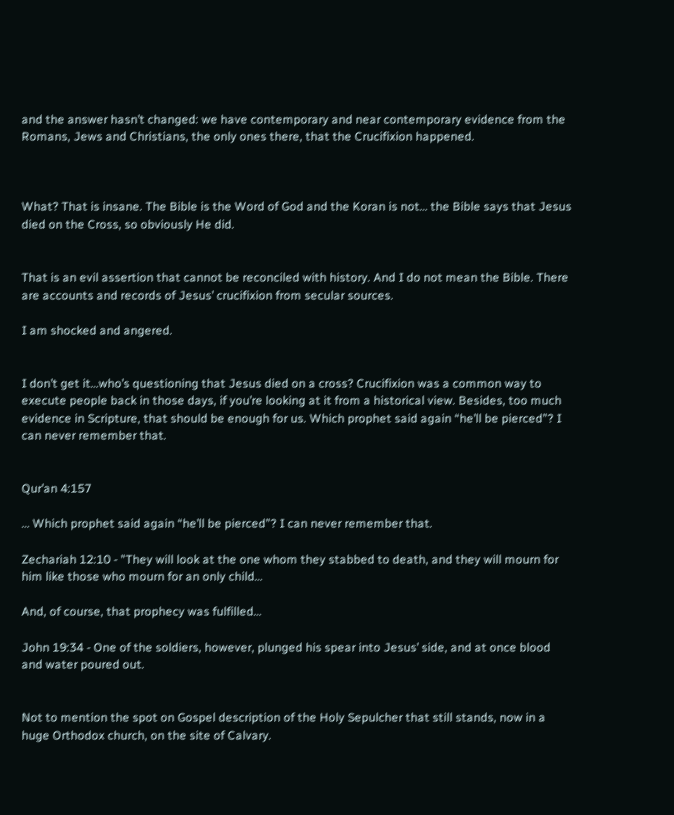and the answer hasn’t changed: we have contemporary and near contemporary evidence from the Romans, Jews and Christians, the only ones there, that the Crucifixion happened.



What? That is insane. The Bible is the Word of God and the Koran is not… the Bible says that Jesus died on the Cross, so obviously He did.


That is an evil assertion that cannot be reconciled with history. And I do not mean the Bible. There are accounts and records of Jesus’ crucifixion from secular sources.

I am shocked and angered.


I don’t get it…who’s questioning that Jesus died on a cross? Crucifixion was a common way to execute people back in those days, if you’re looking at it from a historical view. Besides, too much evidence in Scripture, that should be enough for us. Which prophet said again “he’ll be pierced”? I can never remember that.


Qur’an 4:157

… Which prophet said again “he’ll be pierced”? I can never remember that.

Zechariah 12:10 - "They will look at the one whom they stabbed to death, and they will mourn for him like those who mourn for an only child…

And, of course, that prophecy was fulfilled…

John 19:34 - One of the soldiers, however, plunged his spear into Jesus’ side, and at once blood and water poured out.


Not to mention the spot on Gospel description of the Holy Sepulcher that still stands, now in a huge Orthodox church, on the site of Calvary.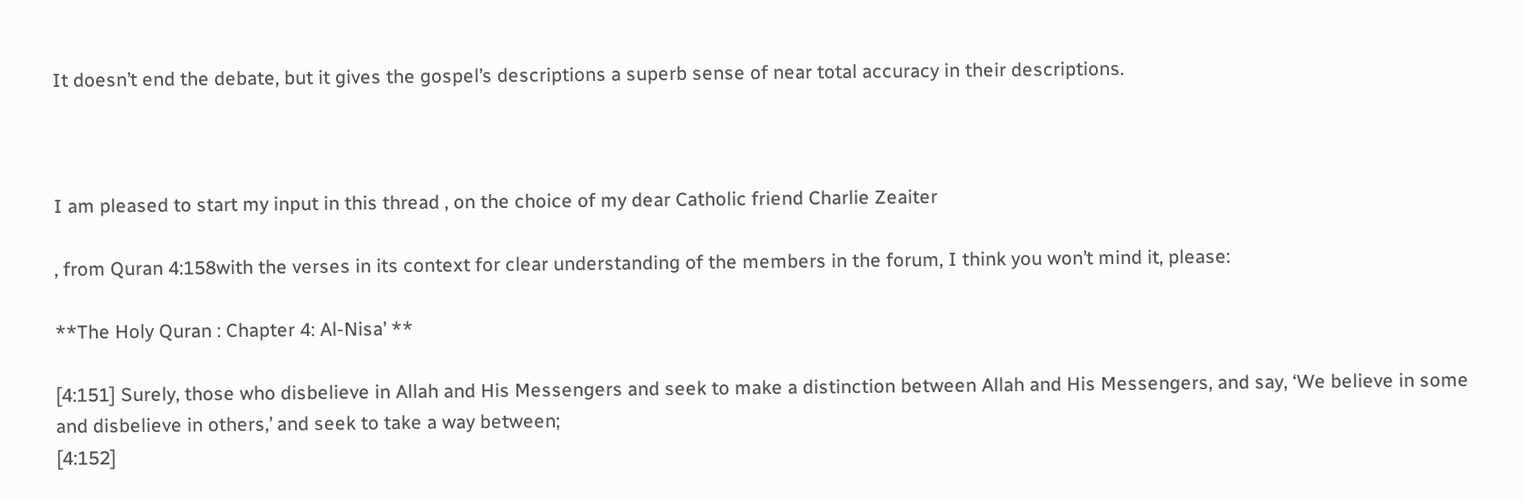It doesn’t end the debate, but it gives the gospel’s descriptions a superb sense of near total accuracy in their descriptions.



I am pleased to start my input in this thread , on the choice of my dear Catholic friend Charlie Zeaiter

, from Quran 4:158with the verses in its context for clear understanding of the members in the forum, I think you won’t mind it, please:

**The Holy Quran : Chapter 4: Al-Nisa’ **

[4:151] Surely, those who disbelieve in Allah and His Messengers and seek to make a distinction between Allah and His Messengers, and say, ‘We believe in some and disbelieve in others,’ and seek to take a way between;
[4:152]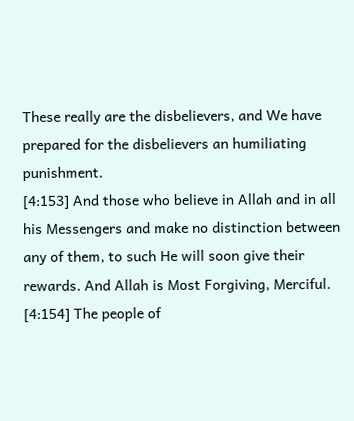These really are the disbelievers, and We have prepared for the disbelievers an humiliating punishment.
[4:153] And those who believe in Allah and in all his Messengers and make no distinction between any of them, to such He will soon give their rewards. And Allah is Most Forgiving, Merciful.
[4:154] The people of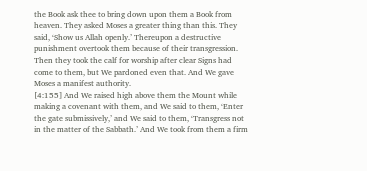the Book ask thee to bring down upon them a Book from heaven. They asked Moses a greater thing than this. They said, ‘Show us Allah openly.’ Thereupon a destructive punishment overtook them because of their transgression. Then they took the calf for worship after clear Signs had come to them, but We pardoned even that. And We gave Moses a manifest authority.
[4:155] And We raised high above them the Mount while making a covenant with them, and We said to them, ‘Enter the gate submissively,’ and We said to them, ‘Transgress not in the matter of the Sabbath.’ And We took from them a firm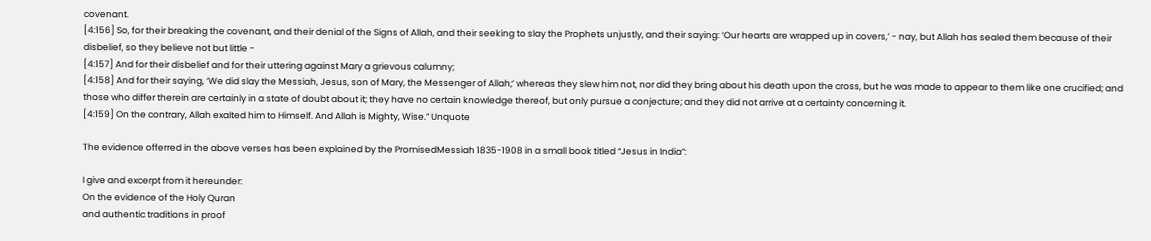covenant.
[4:156] So, for their breaking the covenant, and their denial of the Signs of Allah, and their seeking to slay the Prophets unjustly, and their saying: ‘Our hearts are wrapped up in covers,’ - nay, but Allah has sealed them because of their disbelief, so they believe not but little -
[4:157] And for their disbelief and for their uttering against Mary a grievous calumny;
[4:158] And for their saying, ‘We did slay the Messiah, Jesus, son of Mary, the Messenger of Allah;’ whereas they slew him not, nor did they bring about his death upon the cross, but he was made to appear to them like one crucified; and those who differ therein are certainly in a state of doubt about it; they have no certain knowledge thereof, but only pursue a conjecture; and they did not arrive at a certainty concerning it.
[4:159] On the contrary, Allah exalted him to Himself. And Allah is Mighty, Wise.” Unquote

The evidence offerred in the above verses has been explained by the PromisedMessiah 1835-1908 in a small book titled “Jesus in India”:

I give and excerpt from it hereunder:
On the evidence of the Holy Quran
and authentic traditions in proof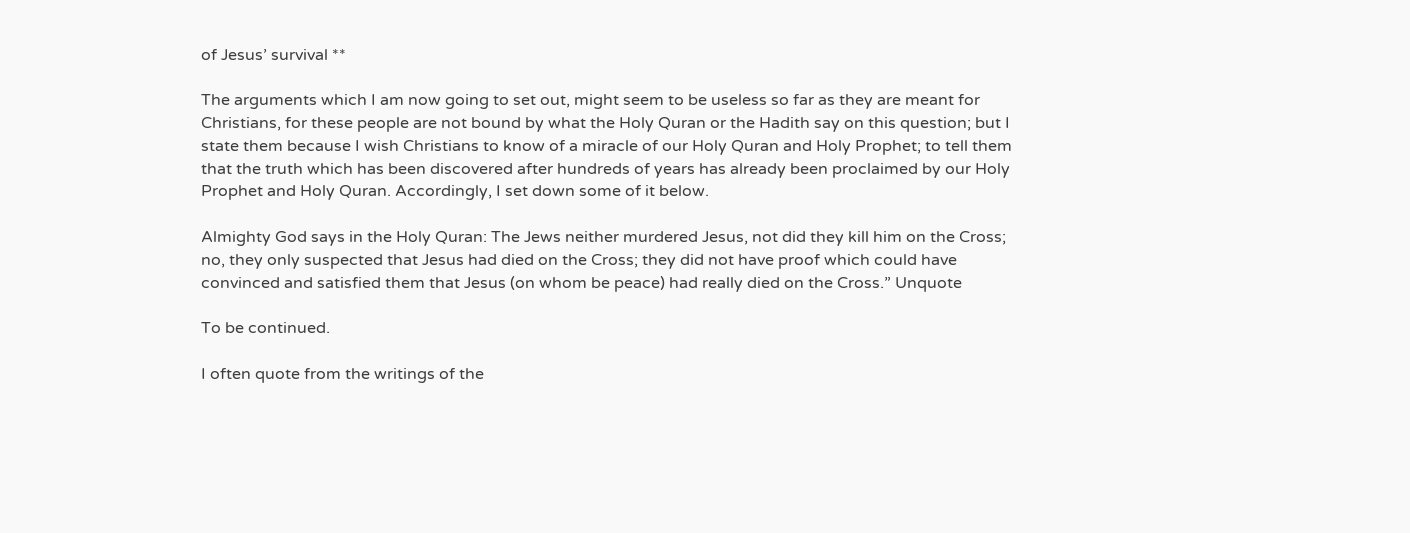of Jesus’ survival **

The arguments which I am now going to set out, might seem to be useless so far as they are meant for Christians, for these people are not bound by what the Holy Quran or the Hadith say on this question; but I state them because I wish Christians to know of a miracle of our Holy Quran and Holy Prophet; to tell them that the truth which has been discovered after hundreds of years has already been proclaimed by our Holy Prophet and Holy Quran. Accordingly, I set down some of it below.

Almighty God says in the Holy Quran: The Jews neither murdered Jesus, not did they kill him on the Cross; no, they only suspected that Jesus had died on the Cross; they did not have proof which could have convinced and satisfied them that Jesus (on whom be peace) had really died on the Cross.” Unquote

To be continued.

I often quote from the writings of the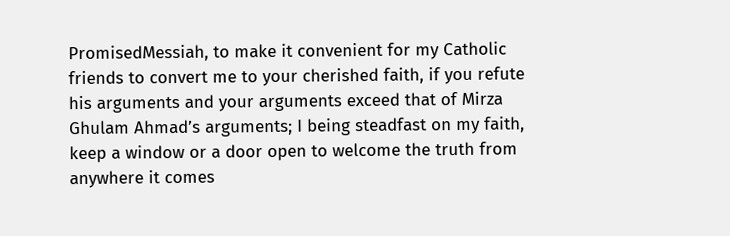PromisedMessiah, to make it convenient for my Catholic friends to convert me to your cherished faith, if you refute his arguments and your arguments exceed that of Mirza Ghulam Ahmad’s arguments; I being steadfast on my faith, keep a window or a door open to welcome the truth from anywhere it comes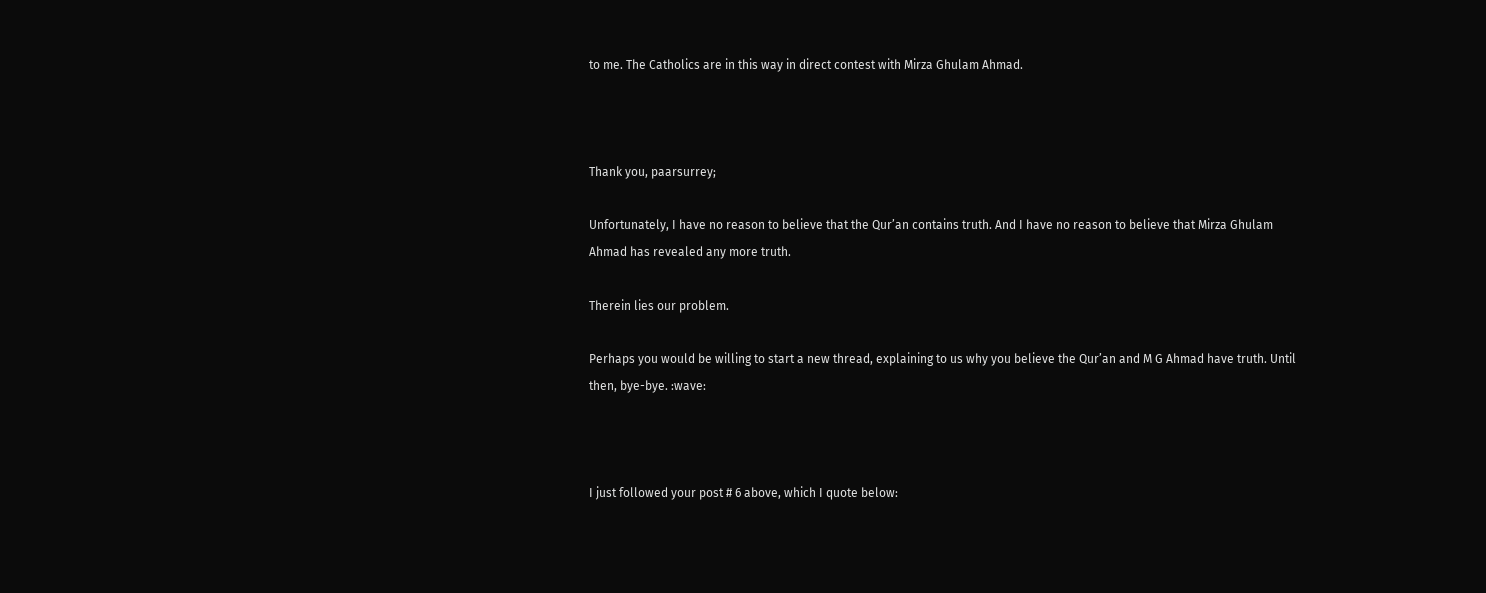to me. The Catholics are in this way in direct contest with Mirza Ghulam Ahmad.



Thank you, paarsurrey;

Unfortunately, I have no reason to believe that the Qur’an contains truth. And I have no reason to believe that Mirza Ghulam Ahmad has revealed any more truth.

Therein lies our problem.

Perhaps you would be willing to start a new thread, explaining to us why you believe the Qur’an and M G Ahmad have truth. Until then, bye-bye. :wave:



I just followed your post # 6 above, which I quote below: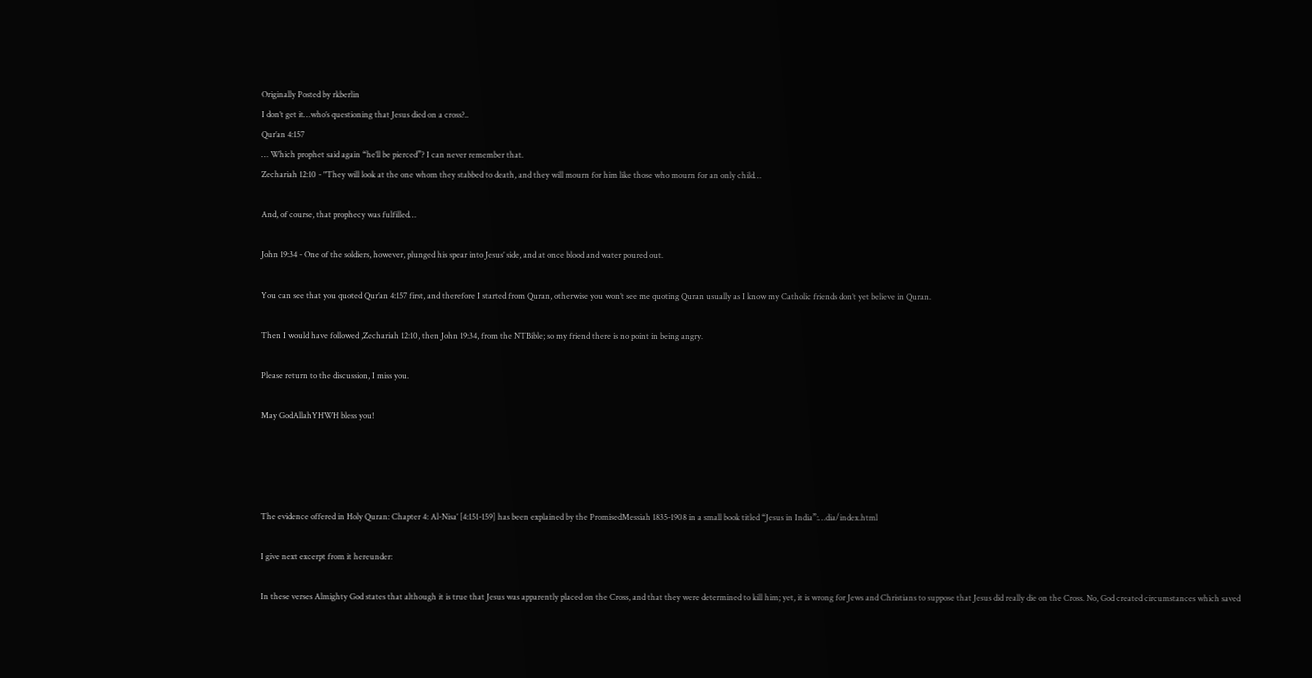Originally Posted by rkberlin
I don’t get it…who’s questioning that Jesus died on a cross?..
Qur’an 4:157
… Which prophet said again “he’ll be pierced”? I can never remember that.
Zechariah 12:10 - "They will look at the one whom they stabbed to death, and they will mourn for him like those who mourn for an only child…

And, of course, that prophecy was fulfilled…

John 19:34 - One of the soldiers, however, plunged his spear into Jesus’ side, and at once blood and water poured out.

You can see that you quoted Qur’an 4:157 first, and therefore I started from Quran, otherwise you won’t see me quoting Quran usually as I know my Catholic friends don’t yet believe in Quran.

Then I would have followed ,Zechariah 12:10, then John 19:34, from the NTBible; so my friend there is no point in being angry.

Please return to the discussion, I miss you.

May GodAllahYHWH bless you!




The evidence offered in Holy Quran: Chapter 4: Al-Nisa’ [4:151-159] has been explained by the PromisedMessiah 1835-1908 in a small book titled “Jesus in India”:…dia/index.html

I give next excerpt from it hereunder:

In these verses Almighty God states that although it is true that Jesus was apparently placed on the Cross, and that they were determined to kill him; yet, it is wrong for Jews and Christians to suppose that Jesus did really die on the Cross. No, God created circumstances which saved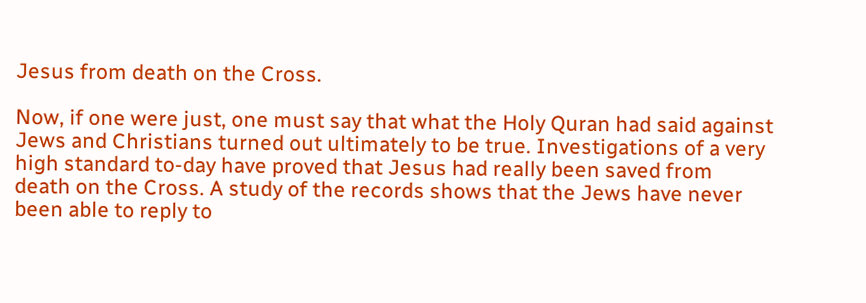Jesus from death on the Cross.

Now, if one were just, one must say that what the Holy Quran had said against Jews and Christians turned out ultimately to be true. Investigations of a very high standard to-day have proved that Jesus had really been saved from death on the Cross. A study of the records shows that the Jews have never been able to reply to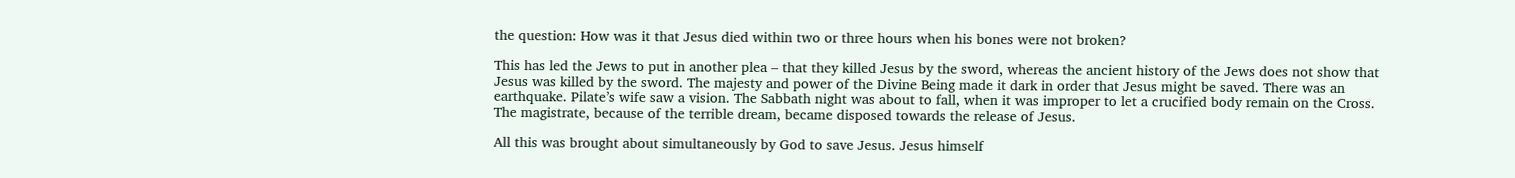the question: How was it that Jesus died within two or three hours when his bones were not broken?

This has led the Jews to put in another plea – that they killed Jesus by the sword, whereas the ancient history of the Jews does not show that Jesus was killed by the sword. The majesty and power of the Divine Being made it dark in order that Jesus might be saved. There was an earthquake. Pilate’s wife saw a vision. The Sabbath night was about to fall, when it was improper to let a crucified body remain on the Cross. The magistrate, because of the terrible dream, became disposed towards the release of Jesus.

All this was brought about simultaneously by God to save Jesus. Jesus himself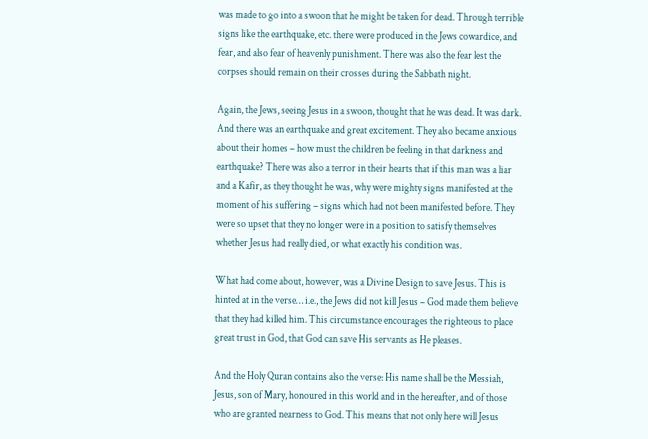was made to go into a swoon that he might be taken for dead. Through terrible signs like the earthquake, etc. there were produced in the Jews cowardice, and fear, and also fear of heavenly punishment. There was also the fear lest the corpses should remain on their crosses during the Sabbath night.

Again, the Jews, seeing Jesus in a swoon, thought that he was dead. It was dark. And there was an earthquake and great excitement. They also became anxious about their homes – how must the children be feeling in that darkness and earthquake? There was also a terror in their hearts that if this man was a liar and a Kafir, as they thought he was, why were mighty signs manifested at the moment of his suffering – signs which had not been manifested before. They were so upset that they no longer were in a position to satisfy themselves whether Jesus had really died, or what exactly his condition was.

What had come about, however, was a Divine Design to save Jesus. This is hinted at in the verse… i.e., the Jews did not kill Jesus – God made them believe that they had killed him. This circumstance encourages the righteous to place great trust in God, that God can save His servants as He pleases.

And the Holy Quran contains also the verse: His name shall be the Messiah, Jesus, son of Mary, honoured in this world and in the hereafter, and of those who are granted nearness to God. This means that not only here will Jesus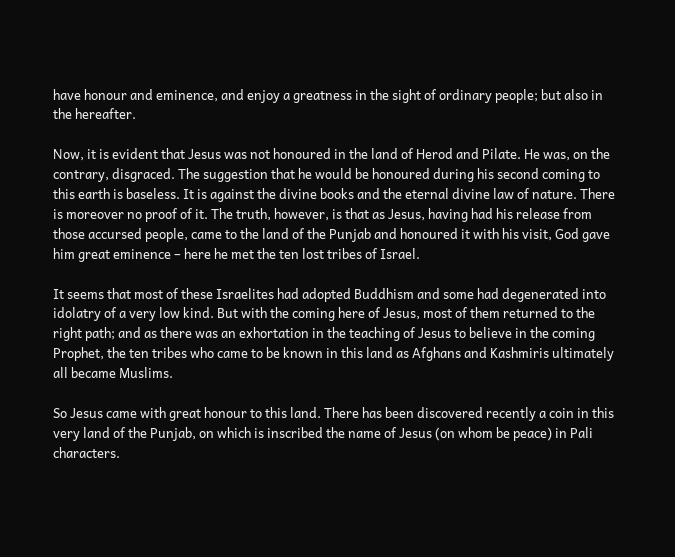have honour and eminence, and enjoy a greatness in the sight of ordinary people; but also in the hereafter.

Now, it is evident that Jesus was not honoured in the land of Herod and Pilate. He was, on the contrary, disgraced. The suggestion that he would be honoured during his second coming to this earth is baseless. It is against the divine books and the eternal divine law of nature. There is moreover no proof of it. The truth, however, is that as Jesus, having had his release from those accursed people, came to the land of the Punjab and honoured it with his visit, God gave him great eminence – here he met the ten lost tribes of Israel.

It seems that most of these Israelites had adopted Buddhism and some had degenerated into idolatry of a very low kind. But with the coming here of Jesus, most of them returned to the right path; and as there was an exhortation in the teaching of Jesus to believe in the coming Prophet, the ten tribes who came to be known in this land as Afghans and Kashmiris ultimately all became Muslims.

So Jesus came with great honour to this land. There has been discovered recently a coin in this very land of the Punjab, on which is inscribed the name of Jesus (on whom be peace) in Pali characters.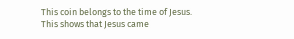This coin belongs to the time of Jesus. This shows that Jesus came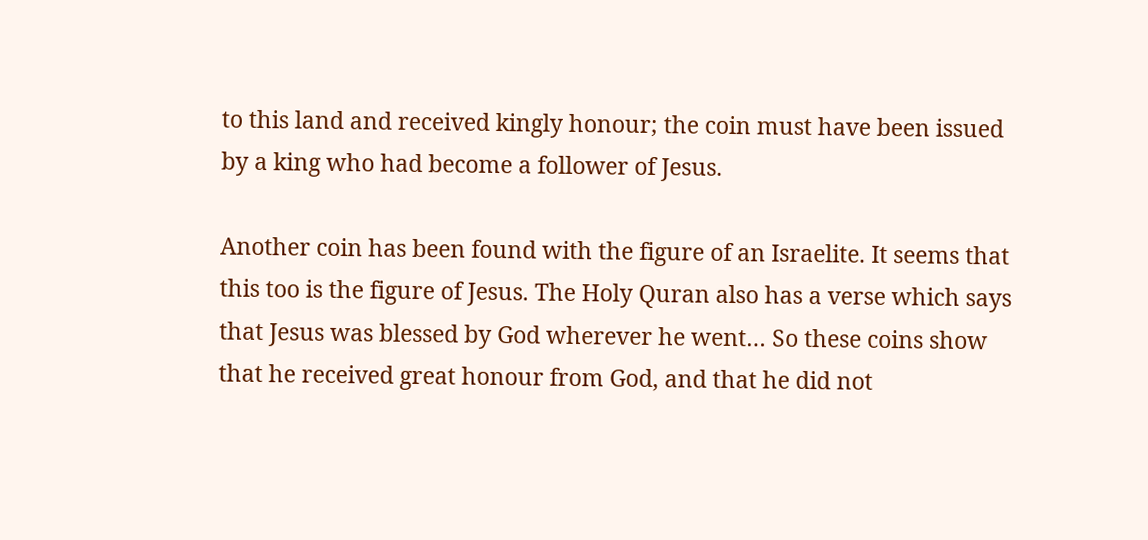to this land and received kingly honour; the coin must have been issued by a king who had become a follower of Jesus.

Another coin has been found with the figure of an Israelite. It seems that this too is the figure of Jesus. The Holy Quran also has a verse which says that Jesus was blessed by God wherever he went… So these coins show that he received great honour from God, and that he did not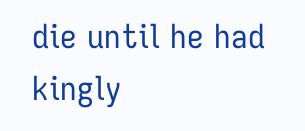die until he had kingly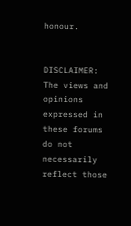honour.


DISCLAIMER: The views and opinions expressed in these forums do not necessarily reflect those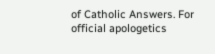of Catholic Answers. For official apologetics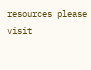resources please visit